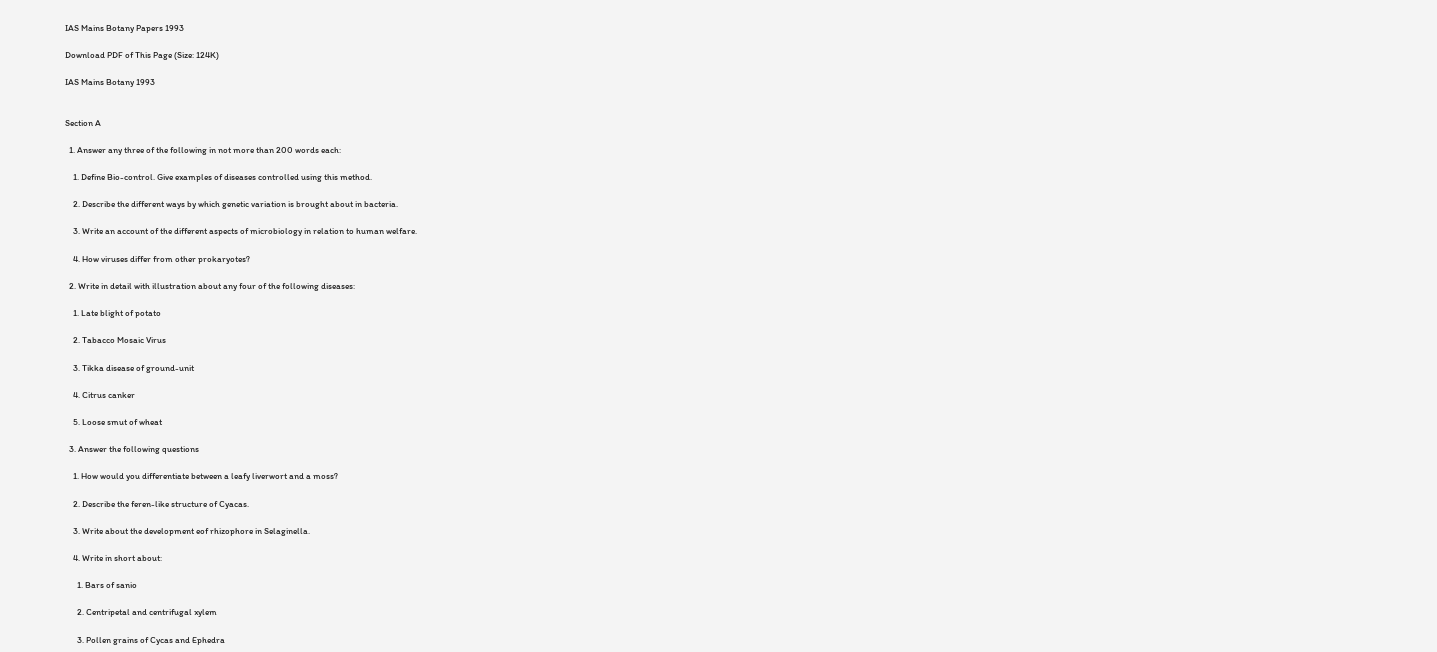IAS Mains Botany Papers 1993

Download PDF of This Page (Size: 124K)

IAS Mains Botany 1993


Section A

  1. Answer any three of the following in not more than 200 words each:

    1. Define Bio-control. Give examples of diseases controlled using this method.

    2. Describe the different ways by which genetic variation is brought about in bacteria.

    3. Write an account of the different aspects of microbiology in relation to human welfare.

    4. How viruses differ from other prokaryotes?

  2. Write in detail with illustration about any four of the following diseases:

    1. Late blight of potato

    2. Tabacco Mosaic Virus

    3. Tikka disease of ground-unit

    4. Citrus canker

    5. Loose smut of wheat

  3. Answer the following questions

    1. How would you differentiate between a leafy liverwort and a moss?

    2. Describe the feren-like structure of Cyacas.

    3. Write about the development eof rhizophore in Selaginella.

    4. Write in short about:

      1. Bars of sanio

      2. Centripetal and centrifugal xylem

      3. Pollen grains of Cycas and Ephedra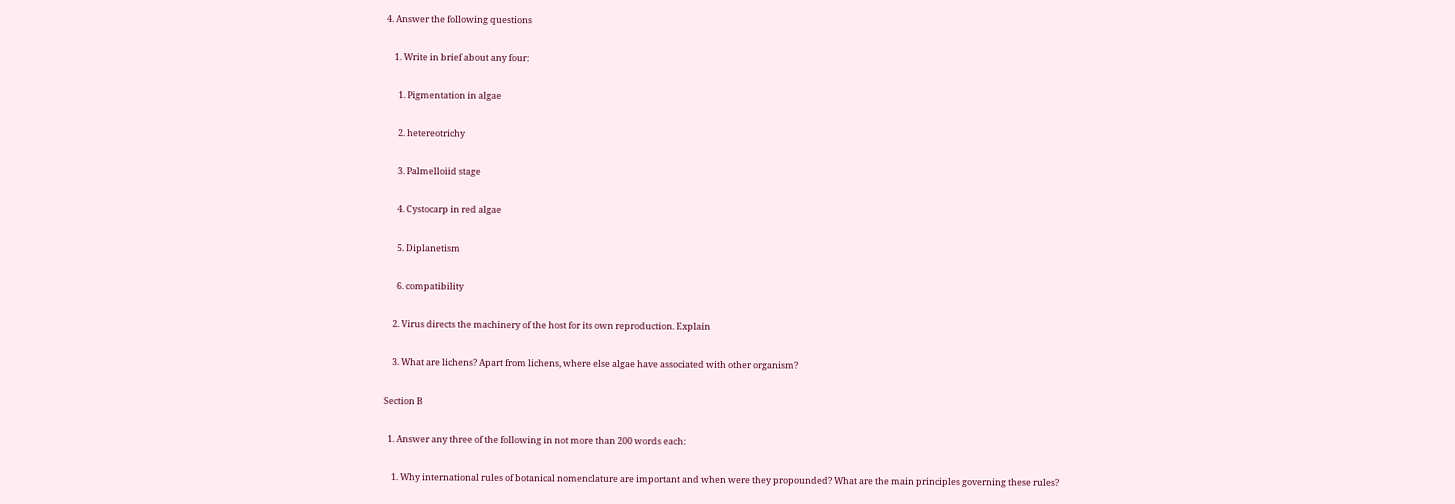4. Answer the following questions

    1. Write in brief about any four:

      1. Pigmentation in algae

      2. hetereotrichy

      3. Palmelloiid stage

      4. Cystocarp in red algae

      5. Diplanetism

      6. compatibility

    2. Virus directs the machinery of the host for its own reproduction. Explain

    3. What are lichens? Apart from lichens, where else algae have associated with other organism?

Section B

  1. Answer any three of the following in not more than 200 words each:

    1. Why international rules of botanical nomenclature are important and when were they propounded? What are the main principles governing these rules?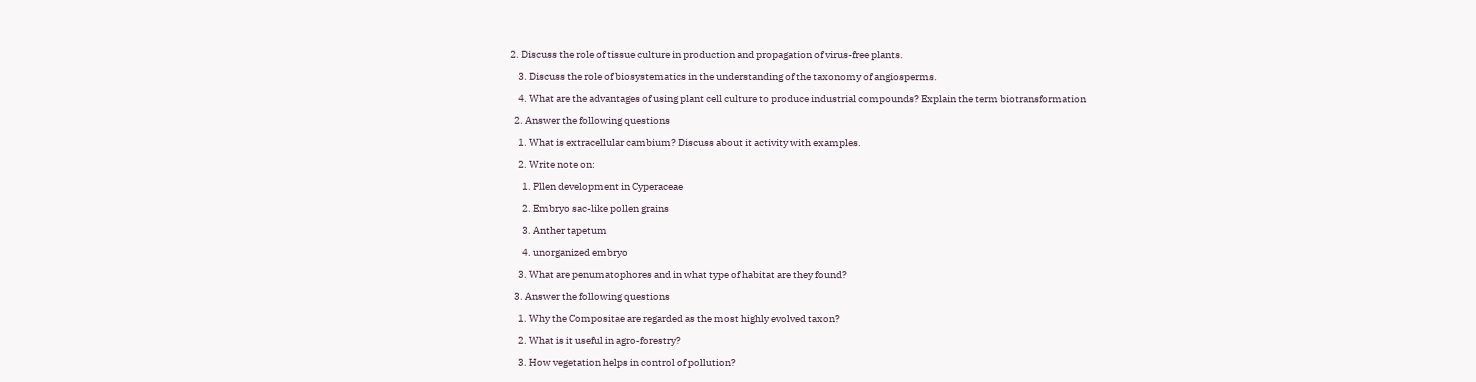2. Discuss the role of tissue culture in production and propagation of virus-free plants.

    3. Discuss the role of biosystematics in the understanding of the taxonomy of angiosperms.

    4. What are the advantages of using plant cell culture to produce industrial compounds? Explain the term biotransformation

  2. Answer the following questions

    1. What is extracellular cambium? Discuss about it activity with examples.

    2. Write note on:

      1. Pllen development in Cyperaceae

      2. Embryo sac-like pollen grains

      3. Anther tapetum

      4. unorganized embryo

    3. What are penumatophores and in what type of habitat are they found?

  3. Answer the following questions

    1. Why the Compositae are regarded as the most highly evolved taxon?

    2. What is it useful in agro-forestry?

    3. How vegetation helps in control of pollution?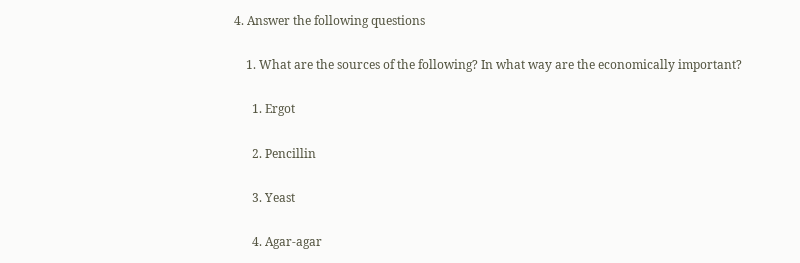4. Answer the following questions

    1. What are the sources of the following? In what way are the economically important?

      1. Ergot

      2. Pencillin

      3. Yeast

      4. Agar-agar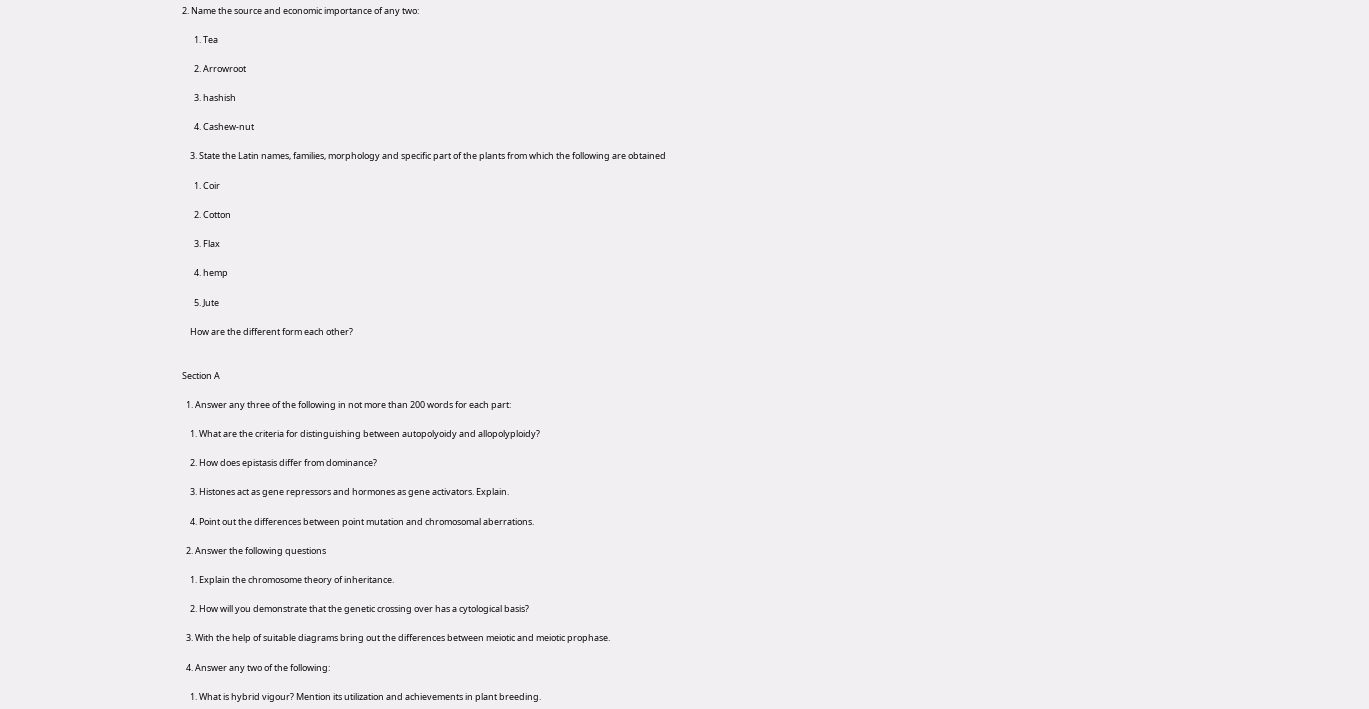2. Name the source and economic importance of any two:

      1. Tea

      2. Arrowroot

      3. hashish

      4. Cashew-nut

    3. State the Latin names, families, morphology and specific part of the plants from which the following are obtained

      1. Coir

      2. Cotton

      3. Flax

      4. hemp

      5. Jute

    How are the different form each other?


Section A

  1. Answer any three of the following in not more than 200 words for each part:

    1. What are the criteria for distinguishing between autopolyoidy and allopolyploidy?

    2. How does epistasis differ from dominance?

    3. Histones act as gene repressors and hormones as gene activators. Explain.

    4. Point out the differences between point mutation and chromosomal aberrations.

  2. Answer the following questions

    1. Explain the chromosome theory of inheritance.

    2. How will you demonstrate that the genetic crossing over has a cytological basis?

  3. With the help of suitable diagrams bring out the differences between meiotic and meiotic prophase.

  4. Answer any two of the following:

    1. What is hybrid vigour? Mention its utilization and achievements in plant breeding.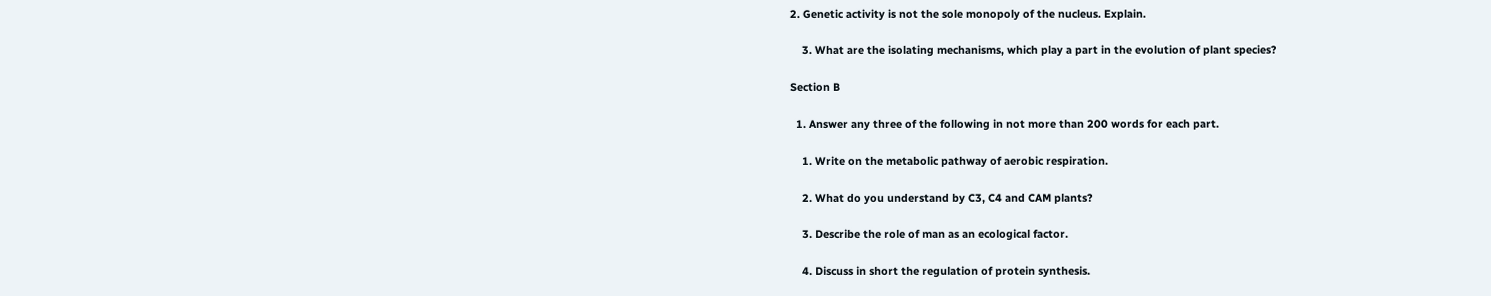2. Genetic activity is not the sole monopoly of the nucleus. Explain.

    3. What are the isolating mechanisms, which play a part in the evolution of plant species?

Section B

  1. Answer any three of the following in not more than 200 words for each part.

    1. Write on the metabolic pathway of aerobic respiration.

    2. What do you understand by C3, C4 and CAM plants?

    3. Describe the role of man as an ecological factor.

    4. Discuss in short the regulation of protein synthesis.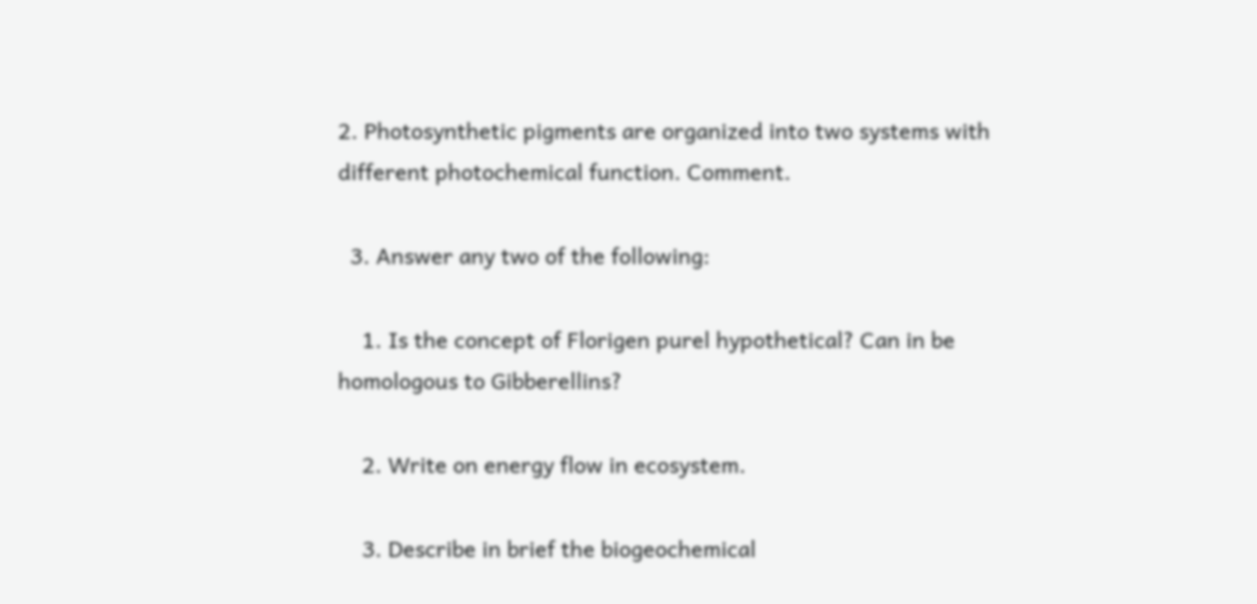2. Photosynthetic pigments are organized into two systems with different photochemical function. Comment.

  3. Answer any two of the following:

    1. Is the concept of Florigen purel hypothetical? Can in be homologous to Gibberellins?

    2. Write on energy flow in ecosystem.

    3. Describe in brief the biogeochemical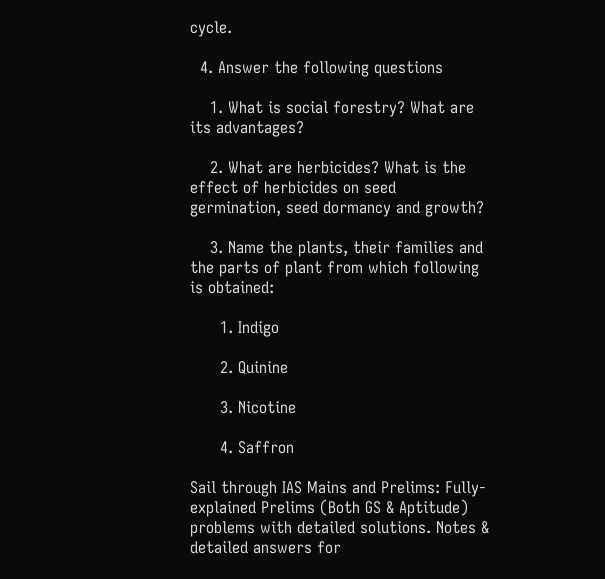cycle.

  4. Answer the following questions

    1. What is social forestry? What are its advantages?

    2. What are herbicides? What is the effect of herbicides on seed germination, seed dormancy and growth?

    3. Name the plants, their families and the parts of plant from which following is obtained:

      1. Indigo

      2. Quinine

      3. Nicotine

      4. Saffron

Sail through IAS Mains and Prelims: Fully-explained Prelims (Both GS & Aptitude) problems with detailed solutions. Notes & detailed answers for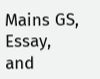Mains GS, Essay, and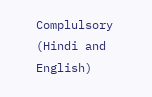Complulsory (Hindi and English)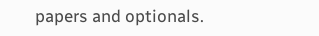papers and optionals.